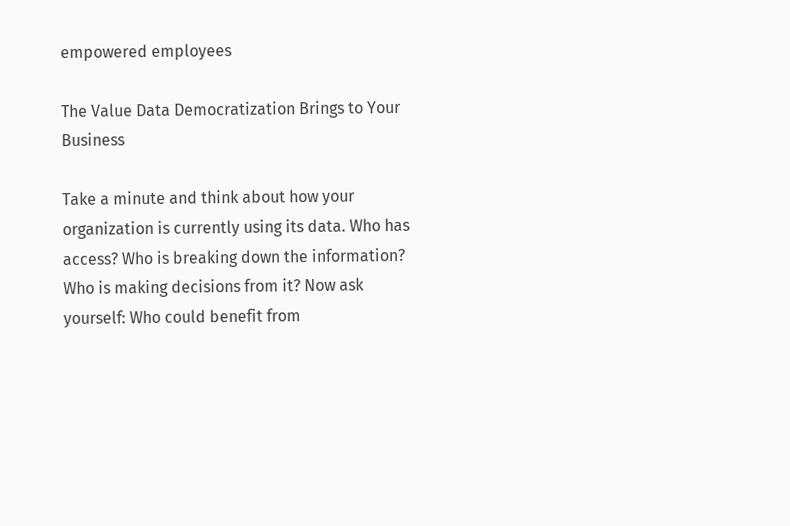empowered employees

The Value Data Democratization Brings to Your Business

Take a minute and think about how your organization is currently using its data. Who has access? Who is breaking down the information? Who is making decisions from it? Now ask yourself: Who could benefit from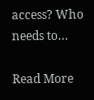access? Who needs to…

Read More